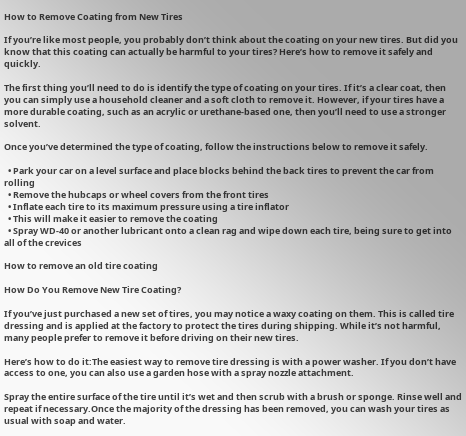How to Remove Coating from New Tires

If you’re like most people, you probably don’t think about the coating on your new tires. But did you know that this coating can actually be harmful to your tires? Here’s how to remove it safely and quickly.

The first thing you’ll need to do is identify the type of coating on your tires. If it’s a clear coat, then you can simply use a household cleaner and a soft cloth to remove it. However, if your tires have a more durable coating, such as an acrylic or urethane-based one, then you’ll need to use a stronger solvent.

Once you’ve determined the type of coating, follow the instructions below to remove it safely.

  • Park your car on a level surface and place blocks behind the back tires to prevent the car from rolling
  • Remove the hubcaps or wheel covers from the front tires
  • Inflate each tire to its maximum pressure using a tire inflator
  • This will make it easier to remove the coating
  • Spray WD-40 or another lubricant onto a clean rag and wipe down each tire, being sure to get into all of the crevices

How to remove an old tire coating

How Do You Remove New Tire Coating?

If you’ve just purchased a new set of tires, you may notice a waxy coating on them. This is called tire dressing and is applied at the factory to protect the tires during shipping. While it’s not harmful, many people prefer to remove it before driving on their new tires.

Here’s how to do it:The easiest way to remove tire dressing is with a power washer. If you don’t have access to one, you can also use a garden hose with a spray nozzle attachment.

Spray the entire surface of the tire until it’s wet and then scrub with a brush or sponge. Rinse well and repeat if necessary.Once the majority of the dressing has been removed, you can wash your tires as usual with soap and water.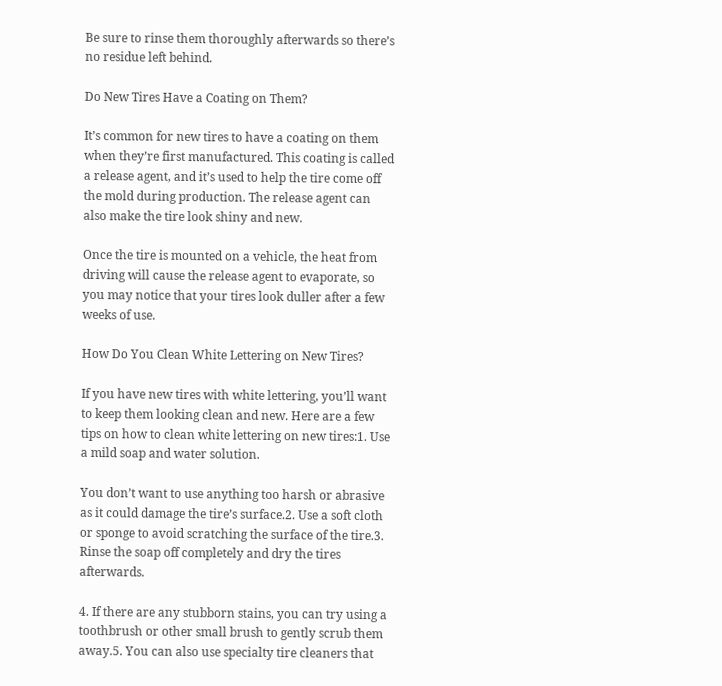Be sure to rinse them thoroughly afterwards so there’s no residue left behind.

Do New Tires Have a Coating on Them?

It’s common for new tires to have a coating on them when they’re first manufactured. This coating is called a release agent, and it’s used to help the tire come off the mold during production. The release agent can also make the tire look shiny and new.

Once the tire is mounted on a vehicle, the heat from driving will cause the release agent to evaporate, so you may notice that your tires look duller after a few weeks of use.

How Do You Clean White Lettering on New Tires?

If you have new tires with white lettering, you’ll want to keep them looking clean and new. Here are a few tips on how to clean white lettering on new tires:1. Use a mild soap and water solution.

You don’t want to use anything too harsh or abrasive as it could damage the tire’s surface.2. Use a soft cloth or sponge to avoid scratching the surface of the tire.3. Rinse the soap off completely and dry the tires afterwards.

4. If there are any stubborn stains, you can try using a toothbrush or other small brush to gently scrub them away.5. You can also use specialty tire cleaners that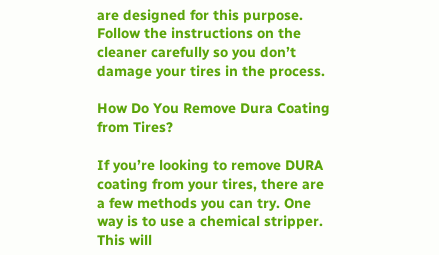are designed for this purpose. Follow the instructions on the cleaner carefully so you don’t damage your tires in the process.

How Do You Remove Dura Coating from Tires?

If you’re looking to remove DURA coating from your tires, there are a few methods you can try. One way is to use a chemical stripper. This will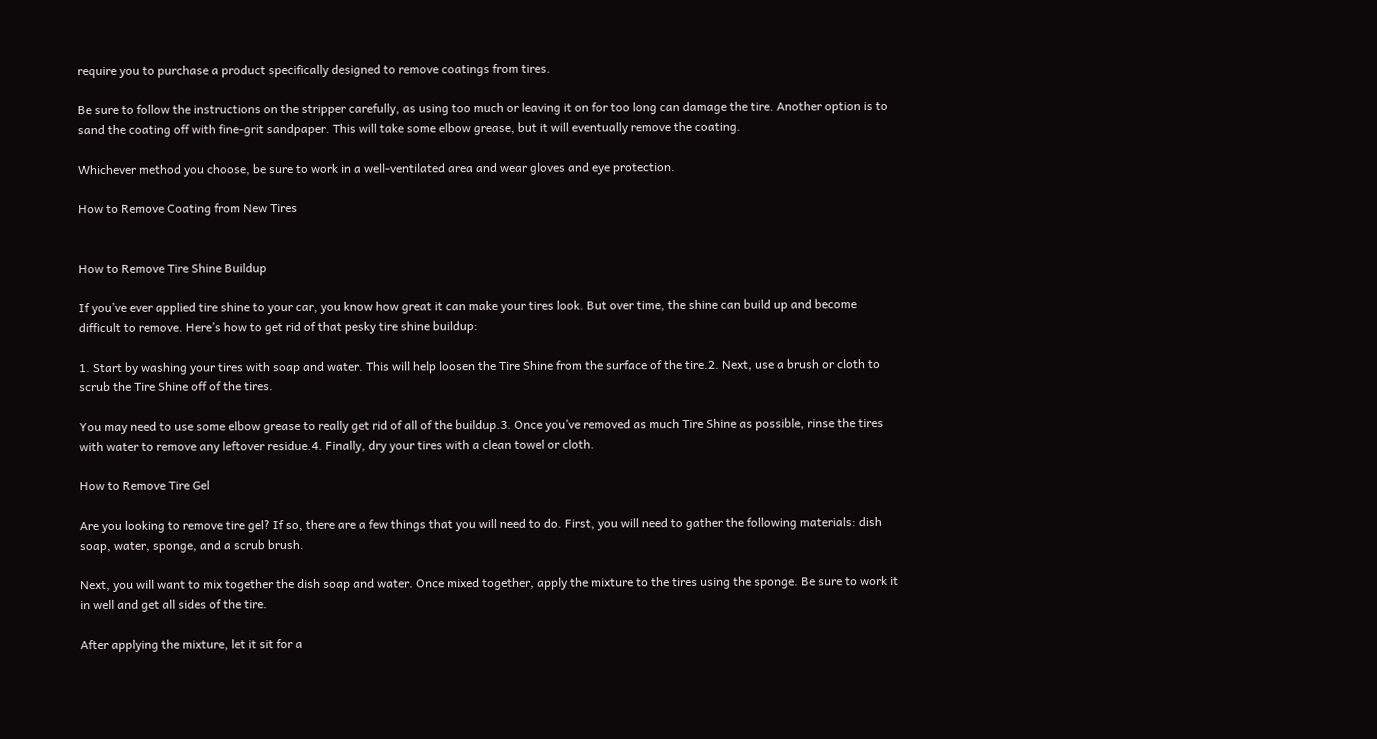require you to purchase a product specifically designed to remove coatings from tires.

Be sure to follow the instructions on the stripper carefully, as using too much or leaving it on for too long can damage the tire. Another option is to sand the coating off with fine-grit sandpaper. This will take some elbow grease, but it will eventually remove the coating.

Whichever method you choose, be sure to work in a well-ventilated area and wear gloves and eye protection.

How to Remove Coating from New Tires


How to Remove Tire Shine Buildup

If you’ve ever applied tire shine to your car, you know how great it can make your tires look. But over time, the shine can build up and become difficult to remove. Here’s how to get rid of that pesky tire shine buildup:

1. Start by washing your tires with soap and water. This will help loosen the Tire Shine from the surface of the tire.2. Next, use a brush or cloth to scrub the Tire Shine off of the tires.

You may need to use some elbow grease to really get rid of all of the buildup.3. Once you’ve removed as much Tire Shine as possible, rinse the tires with water to remove any leftover residue.4. Finally, dry your tires with a clean towel or cloth.

How to Remove Tire Gel

Are you looking to remove tire gel? If so, there are a few things that you will need to do. First, you will need to gather the following materials: dish soap, water, sponge, and a scrub brush.

Next, you will want to mix together the dish soap and water. Once mixed together, apply the mixture to the tires using the sponge. Be sure to work it in well and get all sides of the tire.

After applying the mixture, let it sit for a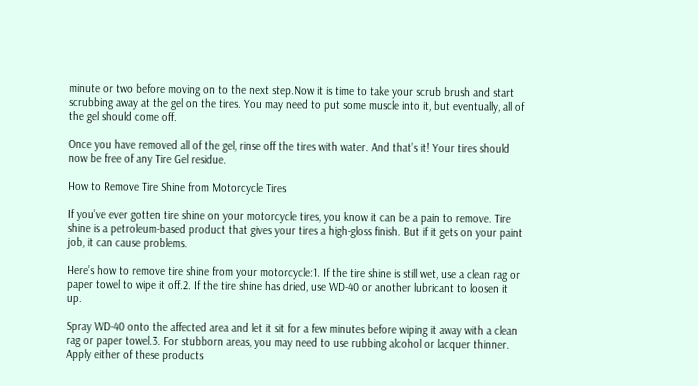minute or two before moving on to the next step.Now it is time to take your scrub brush and start scrubbing away at the gel on the tires. You may need to put some muscle into it, but eventually, all of the gel should come off.

Once you have removed all of the gel, rinse off the tires with water. And that’s it! Your tires should now be free of any Tire Gel residue.

How to Remove Tire Shine from Motorcycle Tires

If you’ve ever gotten tire shine on your motorcycle tires, you know it can be a pain to remove. Tire shine is a petroleum-based product that gives your tires a high-gloss finish. But if it gets on your paint job, it can cause problems.

Here’s how to remove tire shine from your motorcycle:1. If the tire shine is still wet, use a clean rag or paper towel to wipe it off.2. If the tire shine has dried, use WD-40 or another lubricant to loosen it up.

Spray WD-40 onto the affected area and let it sit for a few minutes before wiping it away with a clean rag or paper towel.3. For stubborn areas, you may need to use rubbing alcohol or lacquer thinner. Apply either of these products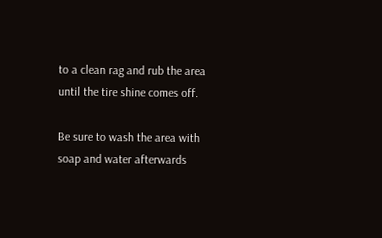to a clean rag and rub the area until the tire shine comes off.

Be sure to wash the area with soap and water afterwards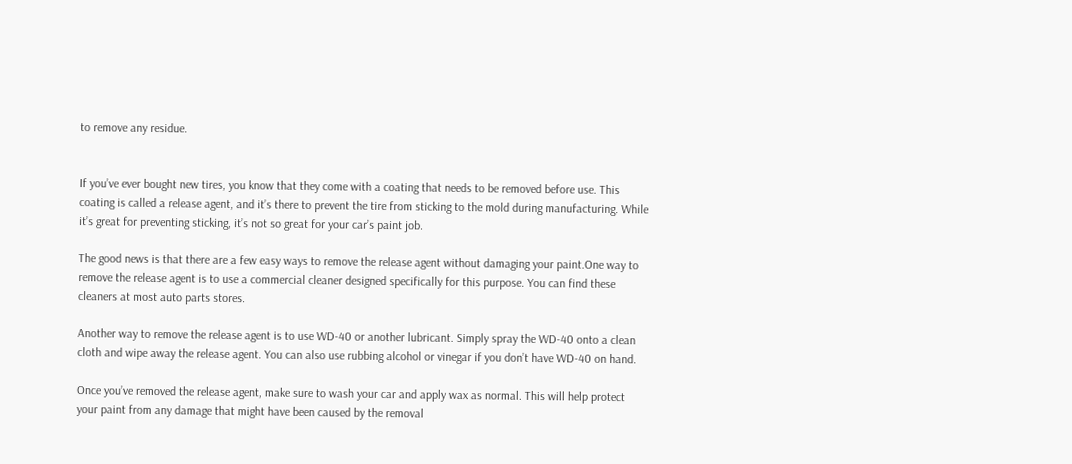to remove any residue.


If you’ve ever bought new tires, you know that they come with a coating that needs to be removed before use. This coating is called a release agent, and it’s there to prevent the tire from sticking to the mold during manufacturing. While it’s great for preventing sticking, it’s not so great for your car’s paint job.

The good news is that there are a few easy ways to remove the release agent without damaging your paint.One way to remove the release agent is to use a commercial cleaner designed specifically for this purpose. You can find these cleaners at most auto parts stores.

Another way to remove the release agent is to use WD-40 or another lubricant. Simply spray the WD-40 onto a clean cloth and wipe away the release agent. You can also use rubbing alcohol or vinegar if you don’t have WD-40 on hand.

Once you’ve removed the release agent, make sure to wash your car and apply wax as normal. This will help protect your paint from any damage that might have been caused by the removal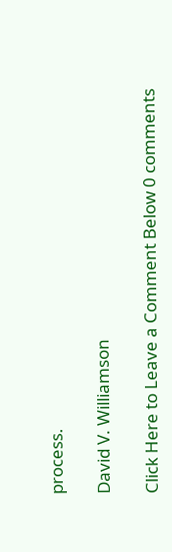process.

David V. Williamson

Click Here to Leave a Comment Below 0 comments